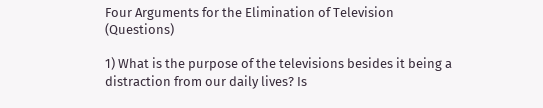Four Arguments for the Elimination of Television (Questions)

1) What is the purpose of the televisions besides it being a distraction from our daily lives? Is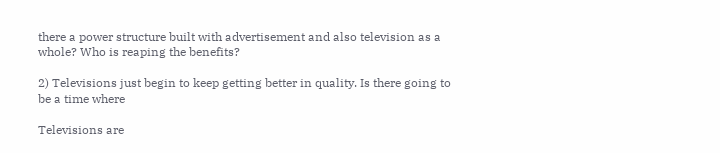there a power structure built with advertisement and also television as a whole? Who is reaping the benefits?

2) Televisions just begin to keep getting better in quality. Is there going to be a time where

Televisions are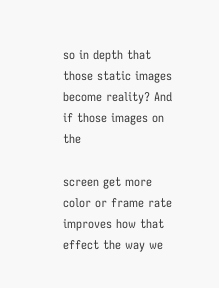so in depth that those static images become reality? And if those images on the

screen get more color or frame rate improves how that effect the way we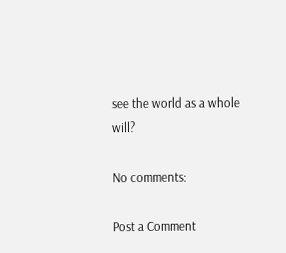see the world as a whole will?

No comments:

Post a Comment